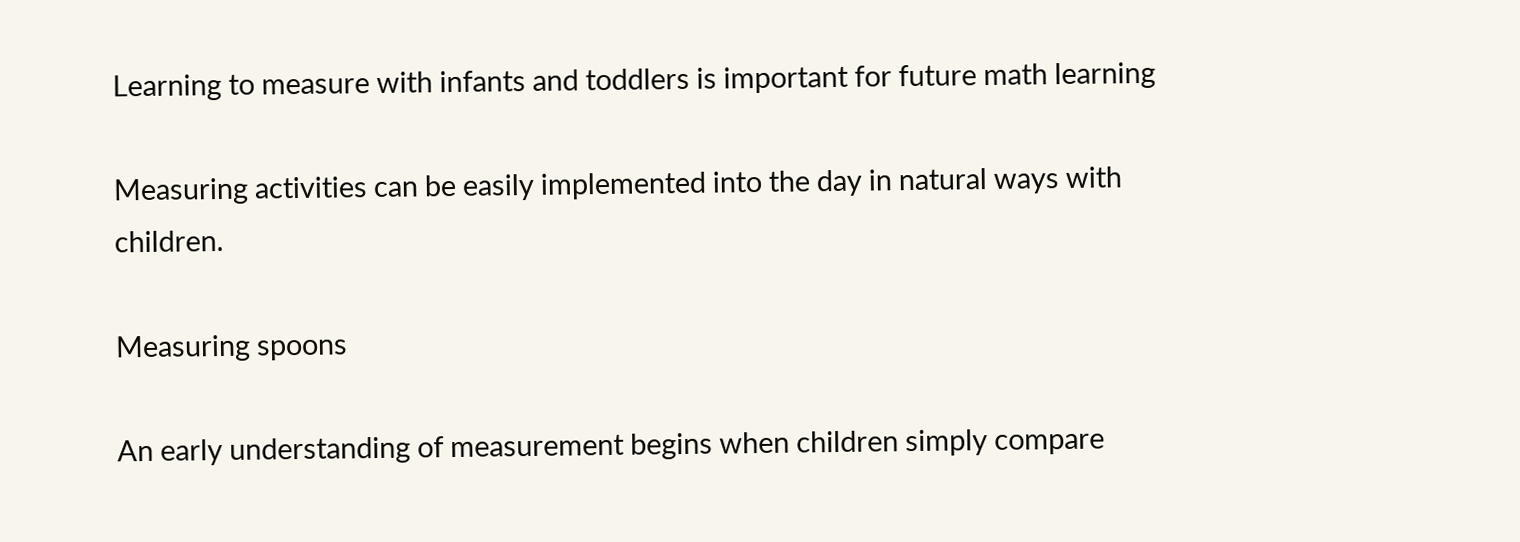Learning to measure with infants and toddlers is important for future math learning

Measuring activities can be easily implemented into the day in natural ways with children.

Measuring spoons

An early understanding of measurement begins when children simply compare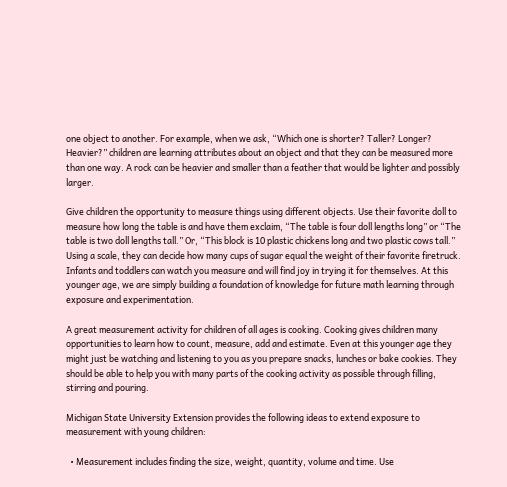one object to another. For example, when we ask, “Which one is shorter? Taller? Longer? Heavier?” children are learning attributes about an object and that they can be measured more than one way. A rock can be heavier and smaller than a feather that would be lighter and possibly larger.

Give children the opportunity to measure things using different objects. Use their favorite doll to measure how long the table is and have them exclaim, “The table is four doll lengths long” or “The table is two doll lengths tall.” Or, “This block is 10 plastic chickens long and two plastic cows tall.” Using a scale, they can decide how many cups of sugar equal the weight of their favorite firetruck. Infants and toddlers can watch you measure and will find joy in trying it for themselves. At this younger age, we are simply building a foundation of knowledge for future math learning through exposure and experimentation.

A great measurement activity for children of all ages is cooking. Cooking gives children many opportunities to learn how to count, measure, add and estimate. Even at this younger age they might just be watching and listening to you as you prepare snacks, lunches or bake cookies. They should be able to help you with many parts of the cooking activity as possible through filling, stirring and pouring.

Michigan State University Extension provides the following ideas to extend exposure to measurement with young children:

  • Measurement includes finding the size, weight, quantity, volume and time. Use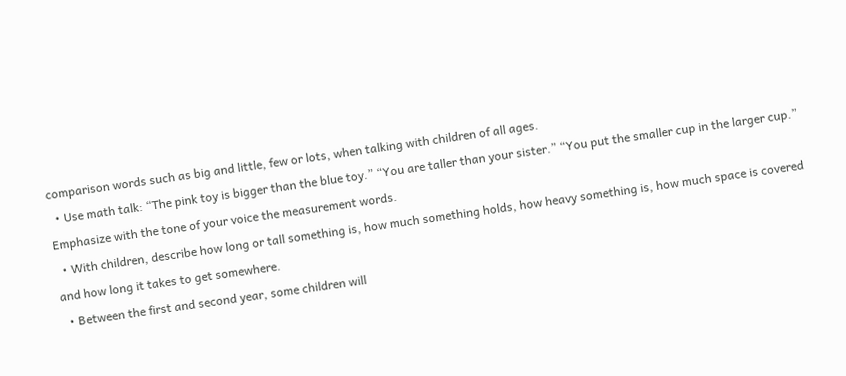comparison words such as big and little, few or lots, when talking with children of all ages.
  • Use math talk: “The pink toy is bigger than the blue toy.” “You are taller than your sister.” “You put the smaller cup in the larger cup.” Emphasize with the tone of your voice the measurement words.
  • With children, describe how long or tall something is, how much something holds, how heavy something is, how much space is covered and how long it takes to get somewhere.
  • Between the first and second year, some children will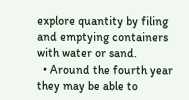explore quantity by filing and emptying containers with water or sand.
  • Around the fourth year they may be able to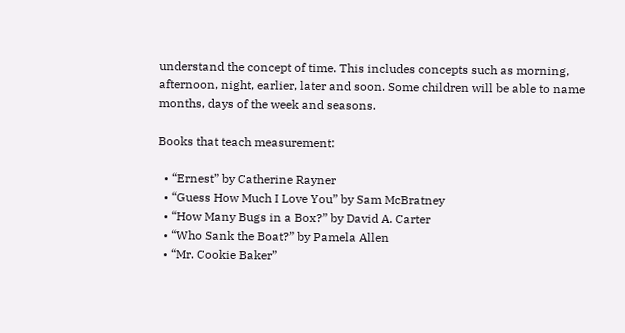understand the concept of time. This includes concepts such as morning, afternoon, night, earlier, later and soon. Some children will be able to name months, days of the week and seasons.

Books that teach measurement:

  • “Ernest” by Catherine Rayner
  • “Guess How Much I Love You” by Sam McBratney
  • “How Many Bugs in a Box?” by David A. Carter
  • “Who Sank the Boat?” by Pamela Allen
  • “Mr. Cookie Baker”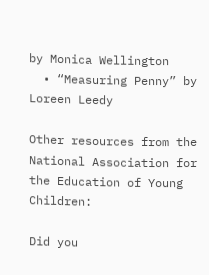by Monica Wellington
  • “Measuring Penny” by Loreen Leedy

Other resources from the National Association for the Education of Young Children:

Did you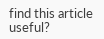find this article useful?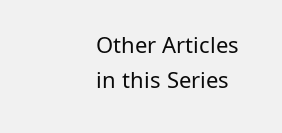Other Articles in this Series